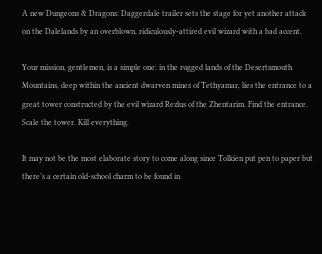A new Dungeons & Dragons: Daggerdale trailer sets the stage for yet another attack on the Dalelands by an overblown, ridiculously-attired evil wizard with a bad accent.

Your mission, gentlemen, is a simple one: in the rugged lands of the Desertsmouth Mountains, deep within the ancient dwarven mines of Tethyamar, lies the entrance to a great tower constructed by the evil wizard Rezlus of the Zhentarim. Find the entrance. Scale the tower. Kill everything.

It may not be the most elaborate story to come along since Tolkien put pen to paper but there’s a certain old-school charm to be found in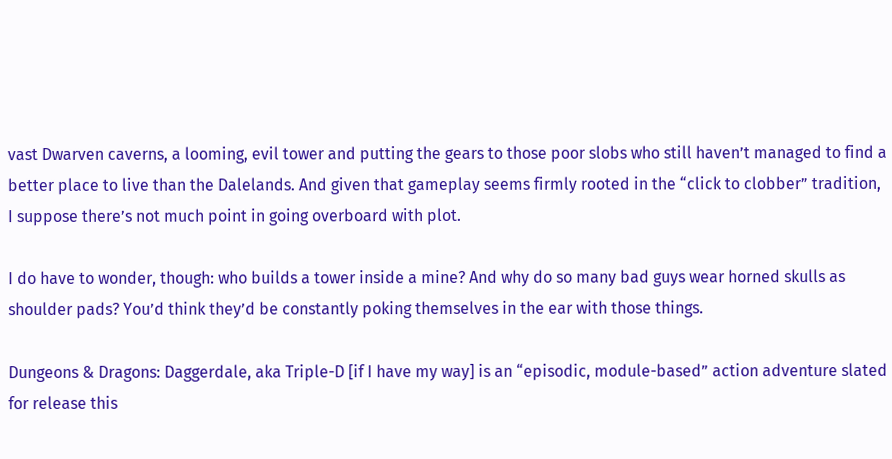vast Dwarven caverns, a looming, evil tower and putting the gears to those poor slobs who still haven’t managed to find a better place to live than the Dalelands. And given that gameplay seems firmly rooted in the “click to clobber” tradition, I suppose there’s not much point in going overboard with plot.

I do have to wonder, though: who builds a tower inside a mine? And why do so many bad guys wear horned skulls as shoulder pads? You’d think they’d be constantly poking themselves in the ear with those things.

Dungeons & Dragons: Daggerdale, aka Triple-D [if I have my way] is an “episodic, module-based” action adventure slated for release this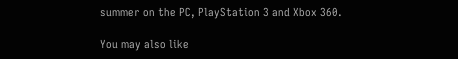summer on the PC, PlayStation 3 and Xbox 360.

You may also like